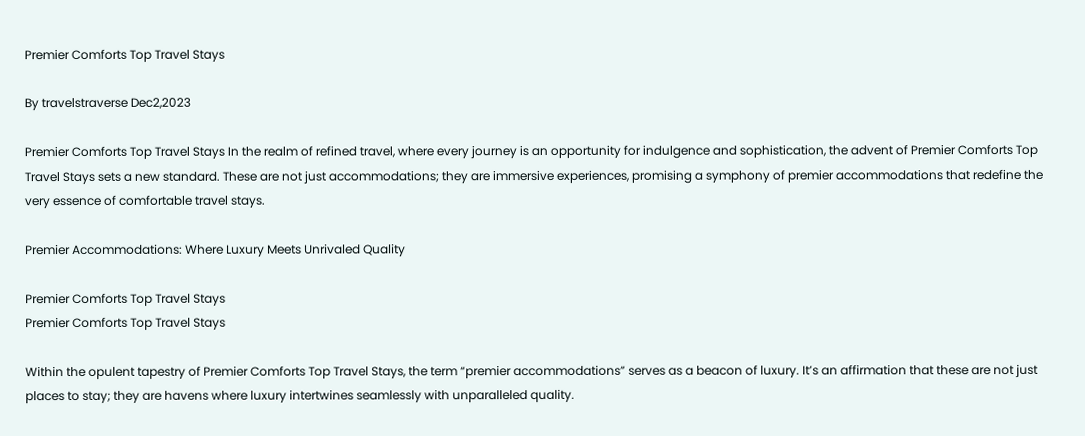Premier Comforts Top Travel Stays

By travelstraverse Dec2,2023

Premier Comforts Top Travel Stays In the realm of refined travel, where every journey is an opportunity for indulgence and sophistication, the advent of Premier Comforts Top Travel Stays sets a new standard. These are not just accommodations; they are immersive experiences, promising a symphony of premier accommodations that redefine the very essence of comfortable travel stays.

Premier Accommodations: Where Luxury Meets Unrivaled Quality

Premier Comforts Top Travel Stays
Premier Comforts Top Travel Stays

Within the opulent tapestry of Premier Comforts Top Travel Stays, the term “premier accommodations” serves as a beacon of luxury. It’s an affirmation that these are not just places to stay; they are havens where luxury intertwines seamlessly with unparalleled quality.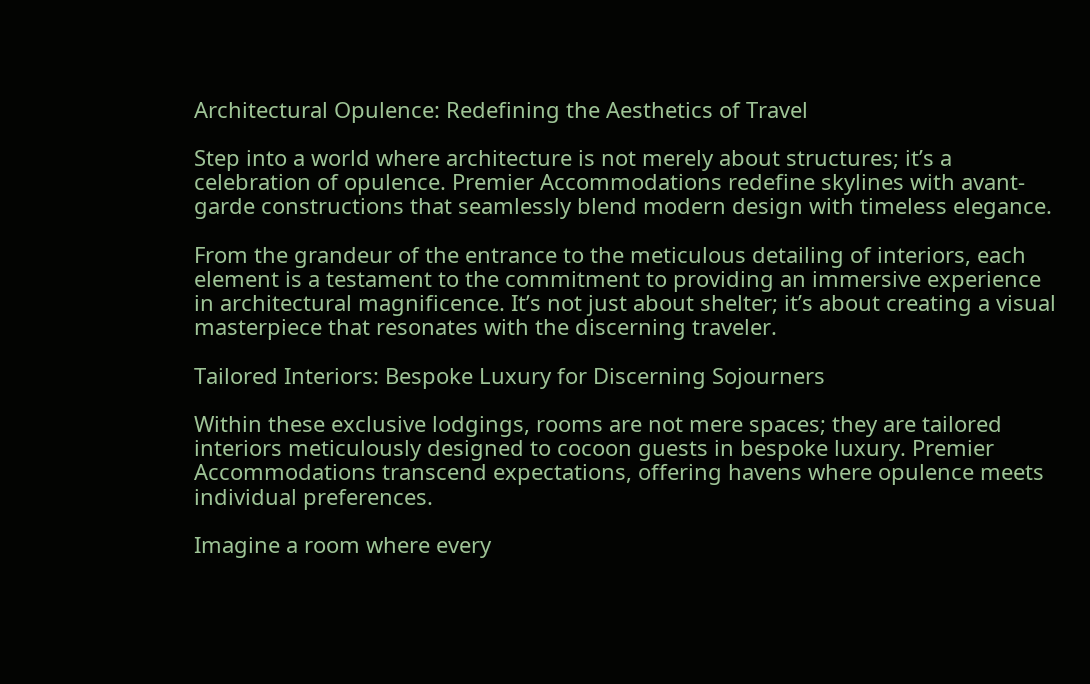Architectural Opulence: Redefining the Aesthetics of Travel

Step into a world where architecture is not merely about structures; it’s a celebration of opulence. Premier Accommodations redefine skylines with avant-garde constructions that seamlessly blend modern design with timeless elegance.

From the grandeur of the entrance to the meticulous detailing of interiors, each element is a testament to the commitment to providing an immersive experience in architectural magnificence. It’s not just about shelter; it’s about creating a visual masterpiece that resonates with the discerning traveler.

Tailored Interiors: Bespoke Luxury for Discerning Sojourners

Within these exclusive lodgings, rooms are not mere spaces; they are tailored interiors meticulously designed to cocoon guests in bespoke luxury. Premier Accommodations transcend expectations, offering havens where opulence meets individual preferences.

Imagine a room where every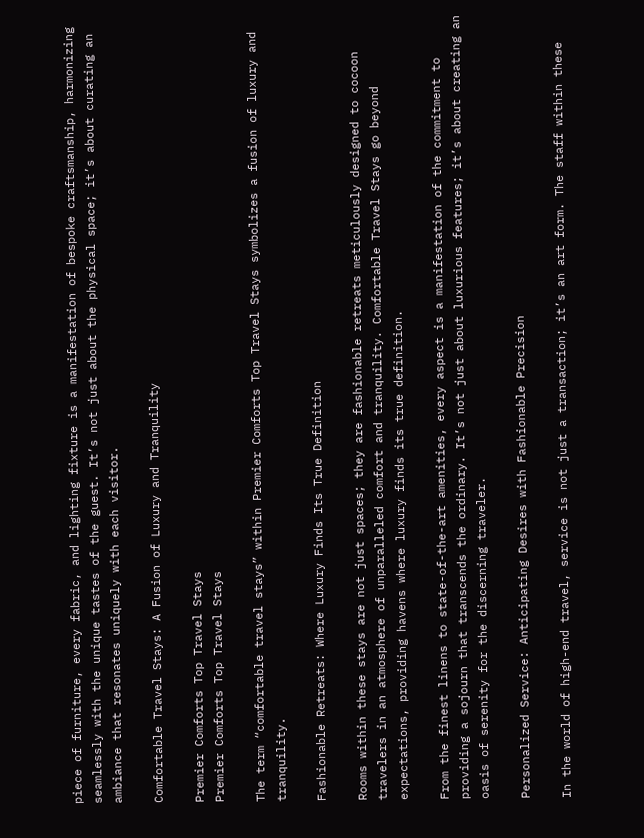piece of furniture, every fabric, and lighting fixture is a manifestation of bespoke craftsmanship, harmonizing seamlessly with the unique tastes of the guest. It’s not just about the physical space; it’s about curating an ambiance that resonates uniquely with each visitor.

Comfortable Travel Stays: A Fusion of Luxury and Tranquility

Premier Comforts Top Travel Stays
Premier Comforts Top Travel Stays

The term “comfortable travel stays” within Premier Comforts Top Travel Stays symbolizes a fusion of luxury and tranquility.

Fashionable Retreats: Where Luxury Finds Its True Definition

Rooms within these stays are not just spaces; they are fashionable retreats meticulously designed to cocoon travelers in an atmosphere of unparalleled comfort and tranquility. Comfortable Travel Stays go beyond expectations, providing havens where luxury finds its true definition.

From the finest linens to state-of-the-art amenities, every aspect is a manifestation of the commitment to providing a sojourn that transcends the ordinary. It’s not just about luxurious features; it’s about creating an oasis of serenity for the discerning traveler.

Personalized Service: Anticipating Desires with Fashionable Precision

In the world of high-end travel, service is not just a transaction; it’s an art form. The staff within these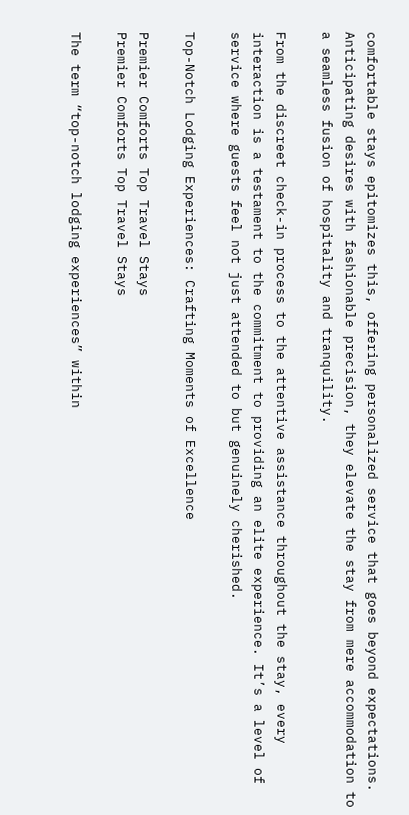comfortable stays epitomizes this, offering personalized service that goes beyond expectations. Anticipating desires with fashionable precision, they elevate the stay from mere accommodation to a seamless fusion of hospitality and tranquility.

From the discreet check-in process to the attentive assistance throughout the stay, every interaction is a testament to the commitment to providing an elite experience. It’s a level of service where guests feel not just attended to but genuinely cherished.

Top-Notch Lodging Experiences: Crafting Moments of Excellence

Premier Comforts Top Travel Stays
Premier Comforts Top Travel Stays

The term “top-notch lodging experiences” within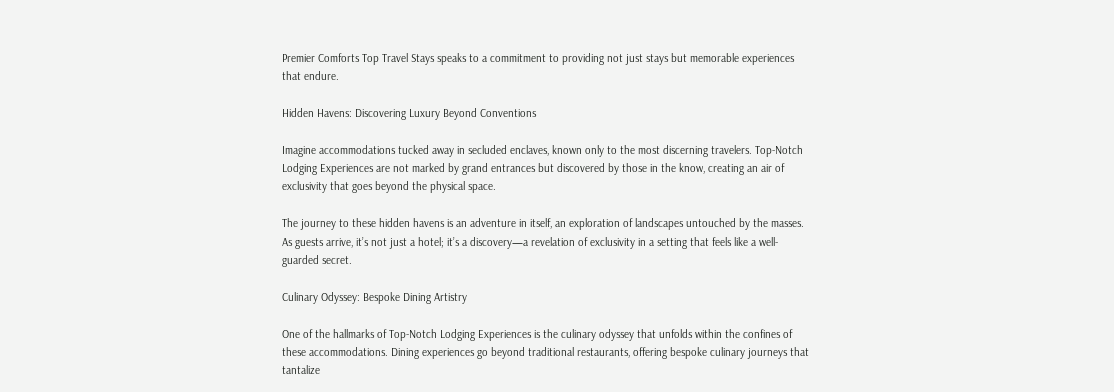Premier Comforts Top Travel Stays speaks to a commitment to providing not just stays but memorable experiences that endure.

Hidden Havens: Discovering Luxury Beyond Conventions

Imagine accommodations tucked away in secluded enclaves, known only to the most discerning travelers. Top-Notch Lodging Experiences are not marked by grand entrances but discovered by those in the know, creating an air of exclusivity that goes beyond the physical space.

The journey to these hidden havens is an adventure in itself, an exploration of landscapes untouched by the masses. As guests arrive, it’s not just a hotel; it’s a discovery—a revelation of exclusivity in a setting that feels like a well-guarded secret.

Culinary Odyssey: Bespoke Dining Artistry

One of the hallmarks of Top-Notch Lodging Experiences is the culinary odyssey that unfolds within the confines of these accommodations. Dining experiences go beyond traditional restaurants, offering bespoke culinary journeys that tantalize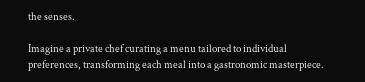the senses.

Imagine a private chef curating a menu tailored to individual preferences, transforming each meal into a gastronomic masterpiece.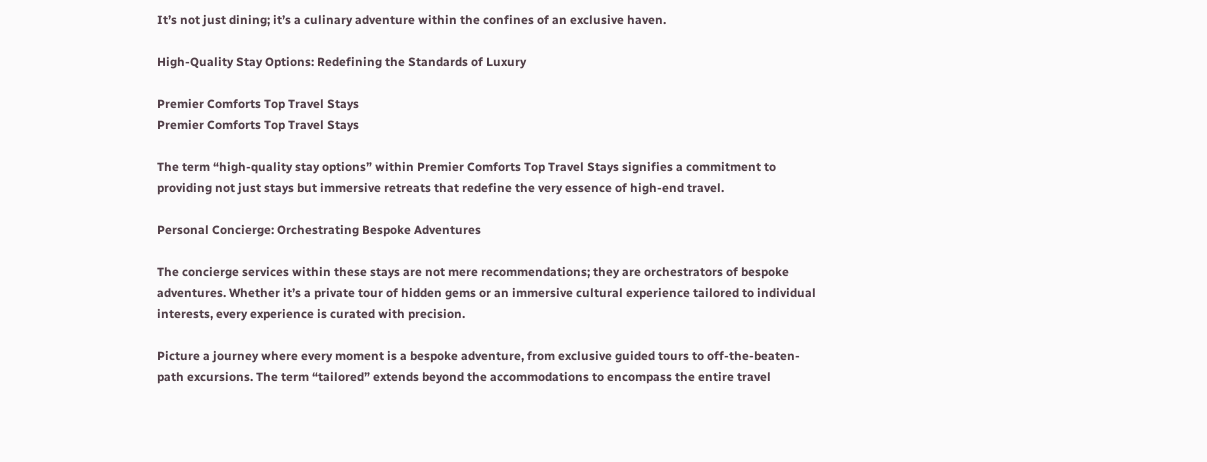It’s not just dining; it’s a culinary adventure within the confines of an exclusive haven.

High-Quality Stay Options: Redefining the Standards of Luxury

Premier Comforts Top Travel Stays
Premier Comforts Top Travel Stays

The term “high-quality stay options” within Premier Comforts Top Travel Stays signifies a commitment to providing not just stays but immersive retreats that redefine the very essence of high-end travel.

Personal Concierge: Orchestrating Bespoke Adventures

The concierge services within these stays are not mere recommendations; they are orchestrators of bespoke adventures. Whether it’s a private tour of hidden gems or an immersive cultural experience tailored to individual interests, every experience is curated with precision.

Picture a journey where every moment is a bespoke adventure, from exclusive guided tours to off-the-beaten-path excursions. The term “tailored” extends beyond the accommodations to encompass the entire travel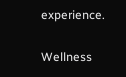experience.

Wellness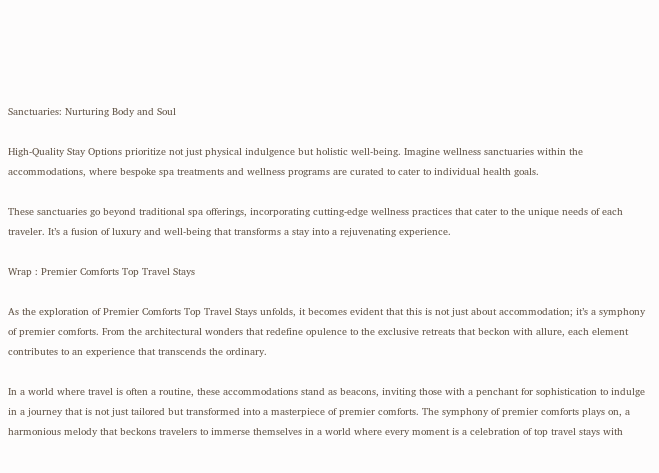Sanctuaries: Nurturing Body and Soul

High-Quality Stay Options prioritize not just physical indulgence but holistic well-being. Imagine wellness sanctuaries within the accommodations, where bespoke spa treatments and wellness programs are curated to cater to individual health goals.

These sanctuaries go beyond traditional spa offerings, incorporating cutting-edge wellness practices that cater to the unique needs of each traveler. It’s a fusion of luxury and well-being that transforms a stay into a rejuvenating experience.

Wrap : Premier Comforts Top Travel Stays

As the exploration of Premier Comforts Top Travel Stays unfolds, it becomes evident that this is not just about accommodation; it’s a symphony of premier comforts. From the architectural wonders that redefine opulence to the exclusive retreats that beckon with allure, each element contributes to an experience that transcends the ordinary.

In a world where travel is often a routine, these accommodations stand as beacons, inviting those with a penchant for sophistication to indulge in a journey that is not just tailored but transformed into a masterpiece of premier comforts. The symphony of premier comforts plays on, a harmonious melody that beckons travelers to immerse themselves in a world where every moment is a celebration of top travel stays with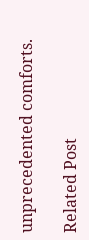unprecedented comforts.

Related Post